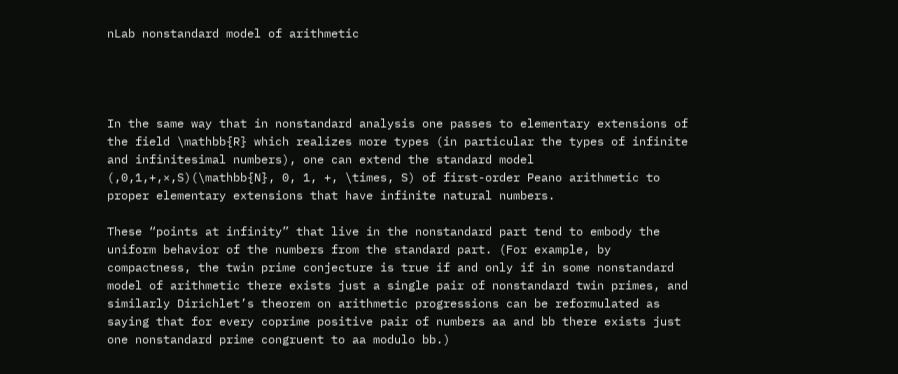nLab nonstandard model of arithmetic




In the same way that in nonstandard analysis one passes to elementary extensions of the field \mathbb{R} which realizes more types (in particular the types of infinite and infinitesimal numbers), one can extend the standard model (,0,1,+,×,S)(\mathbb{N}, 0, 1, +, \times, S) of first-order Peano arithmetic to proper elementary extensions that have infinite natural numbers.

These “points at infinity” that live in the nonstandard part tend to embody the uniform behavior of the numbers from the standard part. (For example, by compactness, the twin prime conjecture is true if and only if in some nonstandard model of arithmetic there exists just a single pair of nonstandard twin primes, and similarly Dirichlet’s theorem on arithmetic progressions can be reformulated as saying that for every coprime positive pair of numbers aa and bb there exists just one nonstandard prime congruent to aa modulo bb.)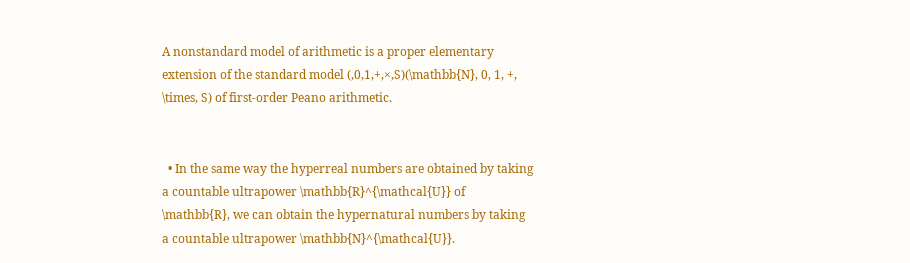A nonstandard model of arithmetic is a proper elementary extension of the standard model (,0,1,+,×,S)(\mathbb{N}, 0, 1, +, \times, S) of first-order Peano arithmetic.


  • In the same way the hyperreal numbers are obtained by taking a countable ultrapower \mathbb{R}^{\mathcal{U}} of \mathbb{R}, we can obtain the hypernatural numbers by taking a countable ultrapower \mathbb{N}^{\mathcal{U}}.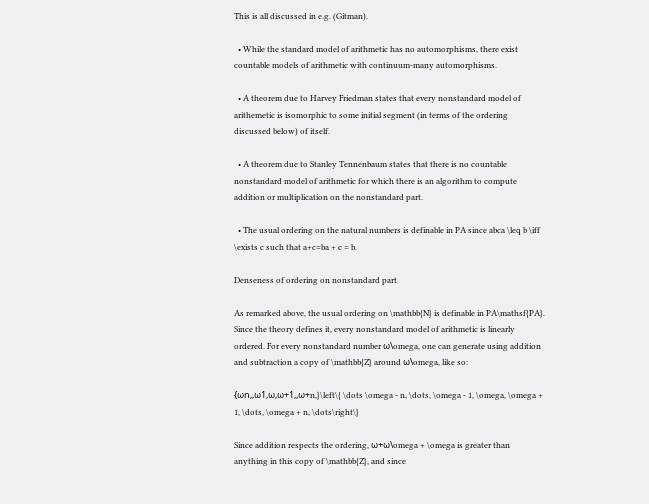This is all discussed in e.g. (Gitman).

  • While the standard model of arithmetic has no automorphisms, there exist countable models of arithmetic with continuum-many automorphisms.

  • A theorem due to Harvey Friedman states that every nonstandard model of arithemetic is isomorphic to some initial segment (in terms of the ordering discussed below) of itself.

  • A theorem due to Stanley Tennenbaum states that there is no countable nonstandard model of arithmetic for which there is an algorithm to compute addition or multiplication on the nonstandard part.

  • The usual ordering on the natural numbers is definable in PA since abca \leq b \iff \exists c such that a+c=ba + c = b.

Denseness of ordering on nonstandard part

As remarked above, the usual ordering on \mathbb{N} is definable in PA\mathsf{PA}. Since the theory defines it, every nonstandard model of arithmetic is linearly ordered. For every nonstandard number ω\omega, one can generate using addition and subtraction a copy of \mathbb{Z} around ω\omega, like so:

{ωn,,ω1,ω,ω+1,,ω+n,}\left\{ \dots \omega - n, \dots, \omega - 1, \omega, \omega + 1, \dots, \omega + n, \dots\right\}

Since addition respects the ordering, ω+ω\omega + \omega is greater than anything in this copy of \mathbb{Z}, and since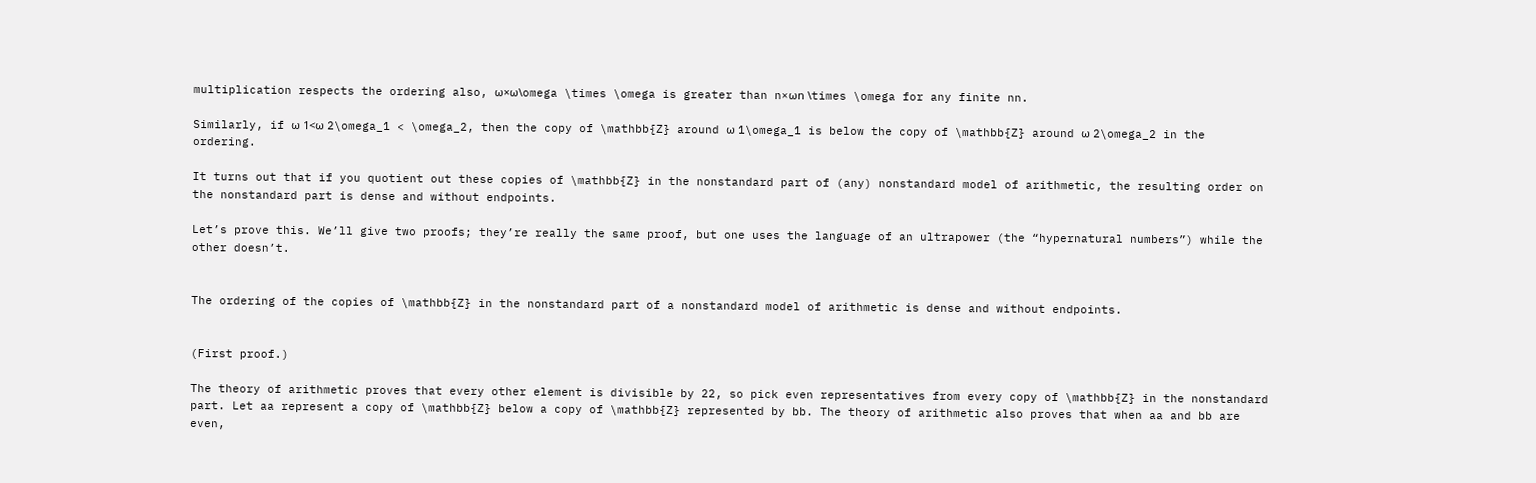multiplication respects the ordering also, ω×ω\omega \times \omega is greater than n×ωn \times \omega for any finite nn.

Similarly, if ω 1<ω 2\omega_1 < \omega_2, then the copy of \mathbb{Z} around ω 1\omega_1 is below the copy of \mathbb{Z} around ω 2\omega_2 in the ordering.

It turns out that if you quotient out these copies of \mathbb{Z} in the nonstandard part of (any) nonstandard model of arithmetic, the resulting order on the nonstandard part is dense and without endpoints.

Let’s prove this. We’ll give two proofs; they’re really the same proof, but one uses the language of an ultrapower (the “hypernatural numbers”) while the other doesn’t.


The ordering of the copies of \mathbb{Z} in the nonstandard part of a nonstandard model of arithmetic is dense and without endpoints.


(First proof.)

The theory of arithmetic proves that every other element is divisible by 22, so pick even representatives from every copy of \mathbb{Z} in the nonstandard part. Let aa represent a copy of \mathbb{Z} below a copy of \mathbb{Z} represented by bb. The theory of arithmetic also proves that when aa and bb are even,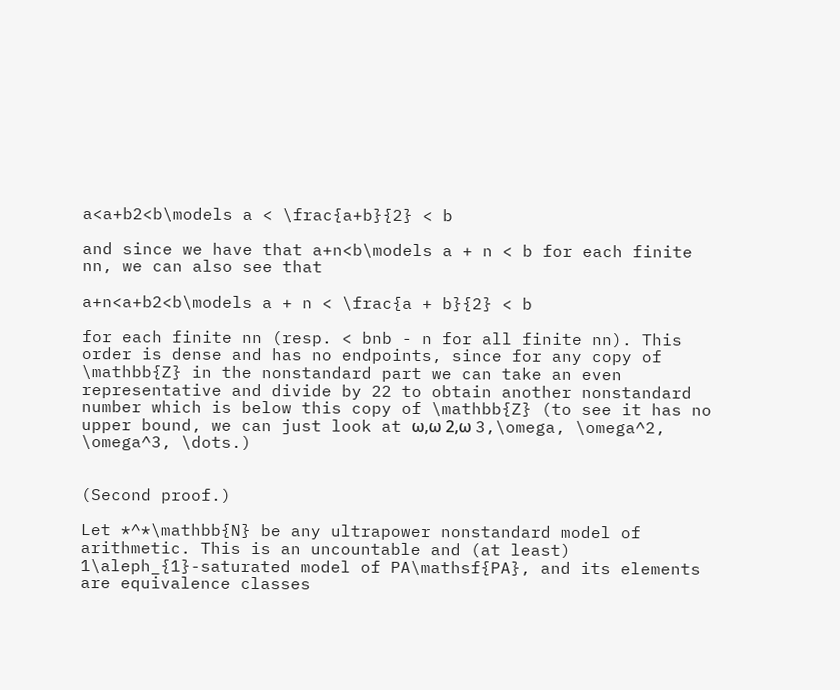a<a+b2<b\models a < \frac{a+b}{2} < b

and since we have that a+n<b\models a + n < b for each finite nn, we can also see that

a+n<a+b2<b\models a + n < \frac{a + b}{2} < b

for each finite nn (resp. < bnb - n for all finite nn). This order is dense and has no endpoints, since for any copy of \mathbb{Z} in the nonstandard part we can take an even representative and divide by 22 to obtain another nonstandard number which is below this copy of \mathbb{Z} (to see it has no upper bound, we can just look at ω,ω 2,ω 3,\omega, \omega^2, \omega^3, \dots.)


(Second proof.)

Let *^*\mathbb{N} be any ultrapower nonstandard model of arithmetic. This is an uncountable and (at least) 1\aleph_{1}-saturated model of PA\mathsf{PA}, and its elements are equivalence classes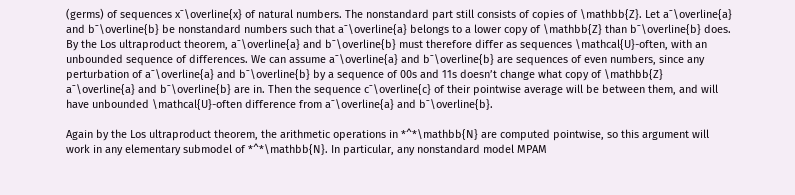(germs) of sequences x¯\overline{x} of natural numbers. The nonstandard part still consists of copies of \mathbb{Z}. Let a¯\overline{a} and b¯\overline{b} be nonstandard numbers such that a¯\overline{a} belongs to a lower copy of \mathbb{Z} than b¯\overline{b} does. By the Los ultraproduct theorem, a¯\overline{a} and b¯\overline{b} must therefore differ as sequences \mathcal{U}-often, with an unbounded sequence of differences. We can assume a¯\overline{a} and b¯\overline{b} are sequences of even numbers, since any perturbation of a¯\overline{a} and b¯\overline{b} by a sequence of 00s and 11s doesn’t change what copy of \mathbb{Z} a¯\overline{a} and b¯\overline{b} are in. Then the sequence c¯\overline{c} of their pointwise average will be between them, and will have unbounded \mathcal{U}-often difference from a¯\overline{a} and b¯\overline{b}.

Again by the Los ultraproduct theorem, the arithmetic operations in *^*\mathbb{N} are computed pointwise, so this argument will work in any elementary submodel of *^*\mathbb{N}. In particular, any nonstandard model MPAM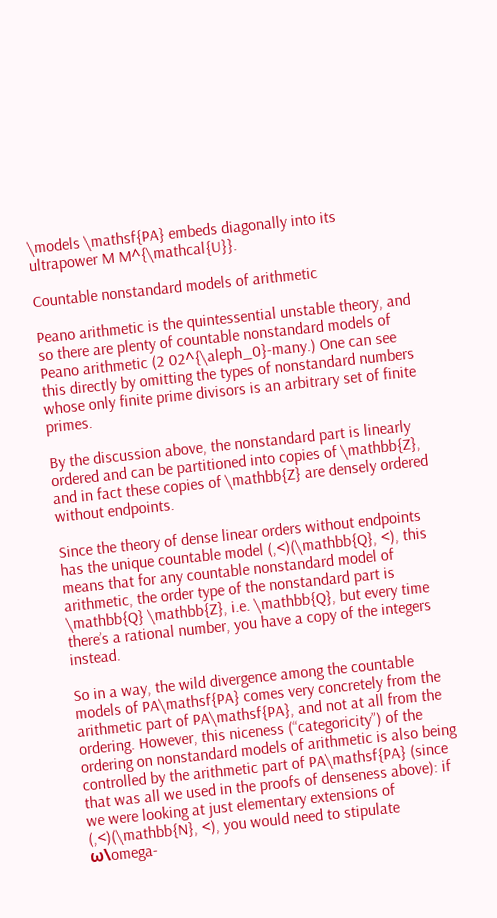\models \mathsf{PA} embeds diagonally into its ultrapower M M^{\mathcal{U}}.

Countable nonstandard models of arithmetic

Peano arithmetic is the quintessential unstable theory, and so there are plenty of countable nonstandard models of Peano arithmetic (2 02^{\aleph_0}-many.) One can see this directly by omitting the types of nonstandard numbers whose only finite prime divisors is an arbitrary set of finite primes.

By the discussion above, the nonstandard part is linearly ordered and can be partitioned into copies of \mathbb{Z}, and in fact these copies of \mathbb{Z} are densely ordered without endpoints.

Since the theory of dense linear orders without endpoints has the unique countable model (,<)(\mathbb{Q}, <), this means that for any countable nonstandard model of arithmetic, the order type of the nonstandard part is \mathbb{Q} \mathbb{Z}, i.e. \mathbb{Q}, but every time there’s a rational number, you have a copy of the integers instead.

So in a way, the wild divergence among the countable models of PA\mathsf{PA} comes very concretely from the arithmetic part of PA\mathsf{PA}, and not at all from the ordering. However, this niceness (“categoricity”) of the ordering on nonstandard models of arithmetic is also being controlled by the arithmetic part of PA\mathsf{PA} (since that was all we used in the proofs of denseness above): if we were looking at just elementary extensions of (,<)(\mathbb{N}, <), you would need to stipulate ω\omega-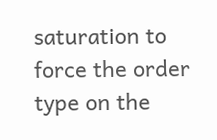saturation to force the order type on the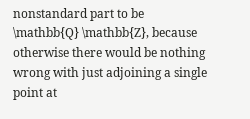nonstandard part to be \mathbb{Q} \mathbb{Z}, because otherwise there would be nothing wrong with just adjoining a single point at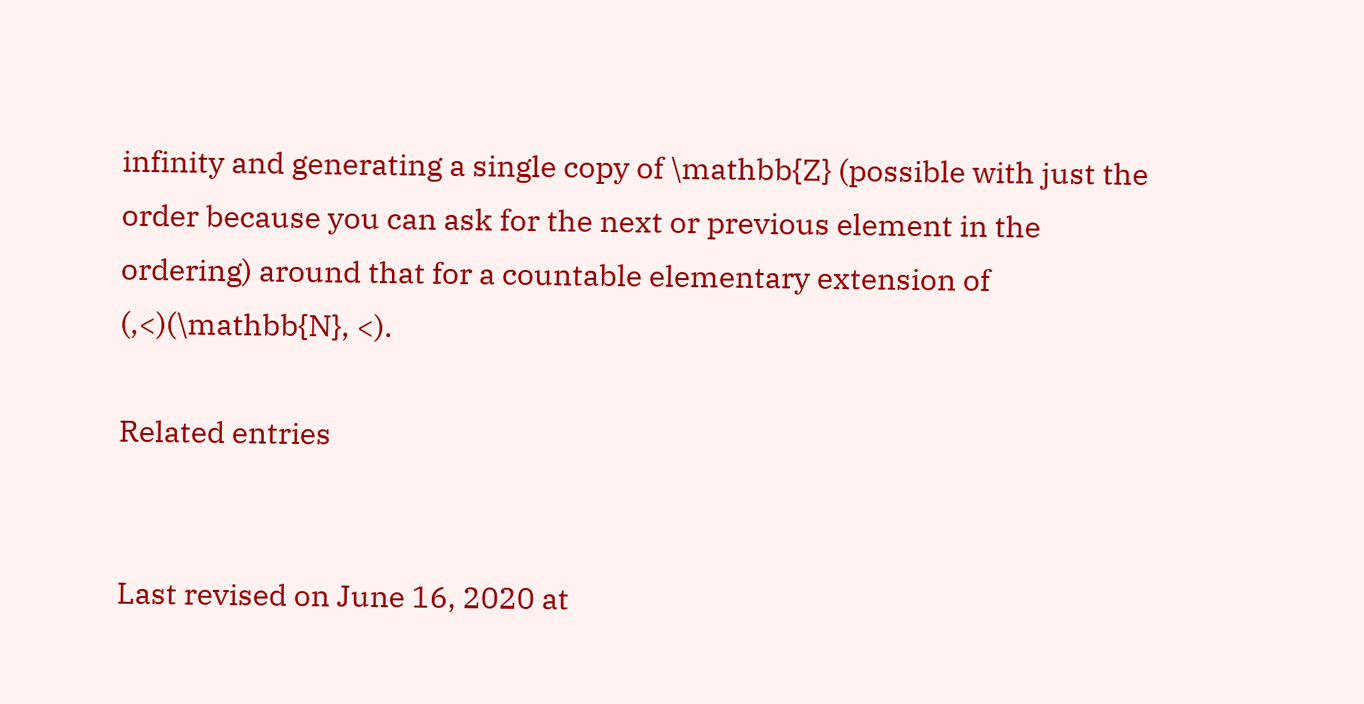infinity and generating a single copy of \mathbb{Z} (possible with just the order because you can ask for the next or previous element in the ordering) around that for a countable elementary extension of (,<)(\mathbb{N}, <).

Related entries


Last revised on June 16, 2020 at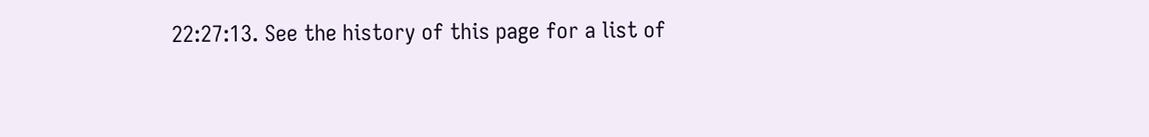22:27:13. See the history of this page for a list of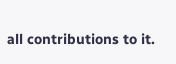all contributions to it.